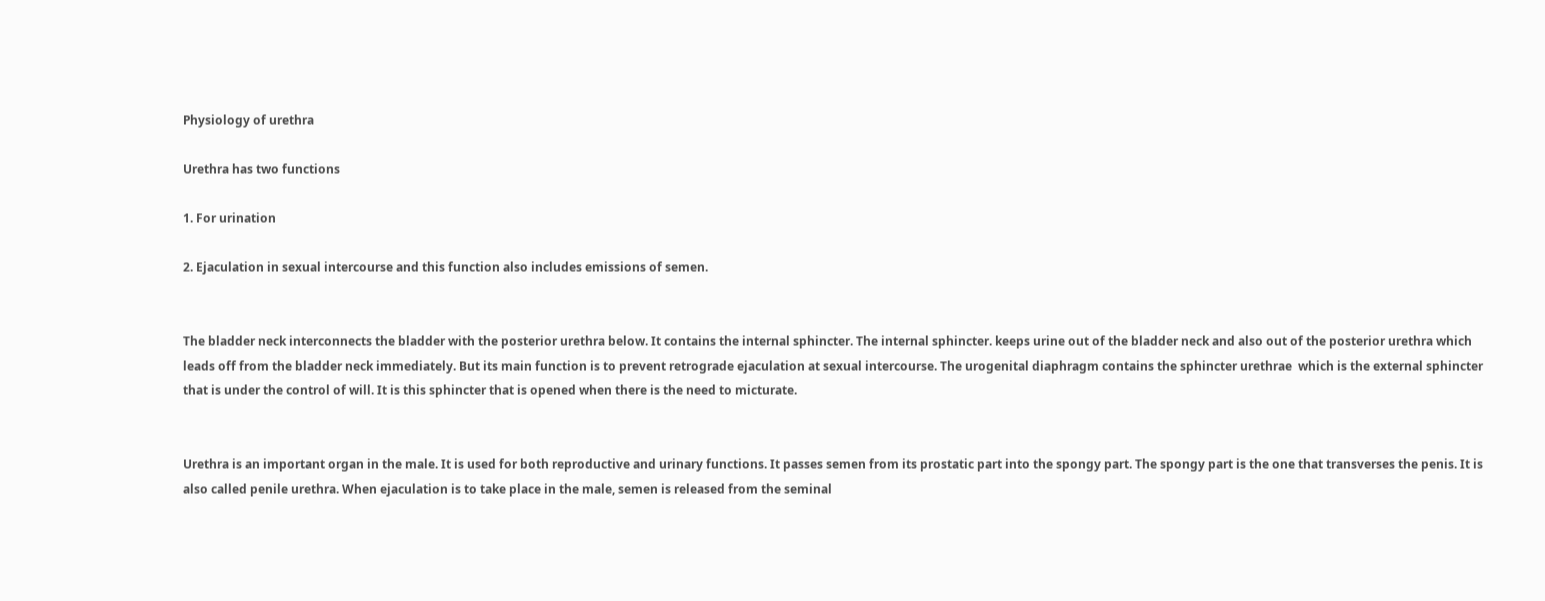Physiology of urethra

Urethra has two functions

1. For urination

2. Ejaculation in sexual intercourse and this function also includes emissions of semen.


The bladder neck interconnects the bladder with the posterior urethra below. It contains the internal sphincter. The internal sphincter. keeps urine out of the bladder neck and also out of the posterior urethra which leads off from the bladder neck immediately. But its main function is to prevent retrograde ejaculation at sexual intercourse. The urogenital diaphragm contains the sphincter urethrae  which is the external sphincter that is under the control of will. It is this sphincter that is opened when there is the need to micturate.


Urethra is an important organ in the male. It is used for both reproductive and urinary functions. It passes semen from its prostatic part into the spongy part. The spongy part is the one that transverses the penis. It is also called penile urethra. When ejaculation is to take place in the male, semen is released from the seminal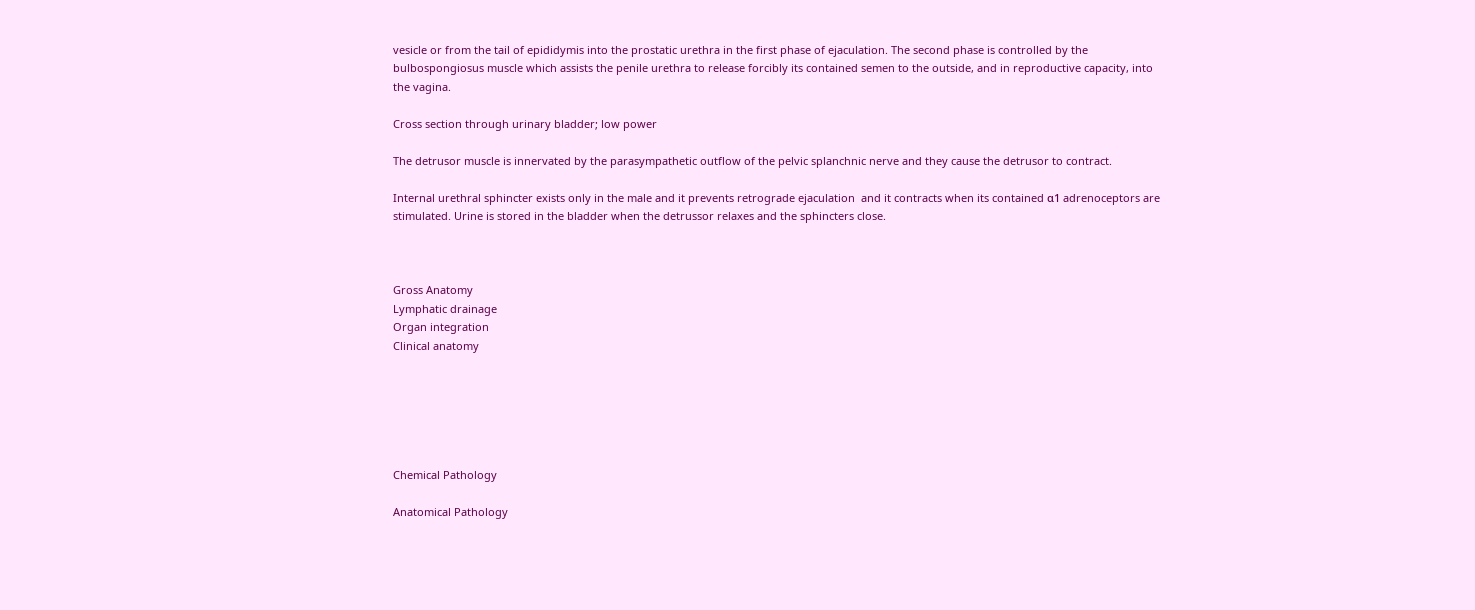vesicle or from the tail of epididymis into the prostatic urethra in the first phase of ejaculation. The second phase is controlled by the bulbospongiosus muscle which assists the penile urethra to release forcibly its contained semen to the outside, and in reproductive capacity, into the vagina.

Cross section through urinary bladder; low power

The detrusor muscle is innervated by the parasympathetic outflow of the pelvic splanchnic nerve and they cause the detrusor to contract.

Internal urethral sphincter exists only in the male and it prevents retrograde ejaculation  and it contracts when its contained α1 adrenoceptors are stimulated. Urine is stored in the bladder when the detrussor relaxes and the sphincters close.



Gross Anatomy
Lymphatic drainage
Organ integration
Clinical anatomy






Chemical Pathology

Anatomical Pathology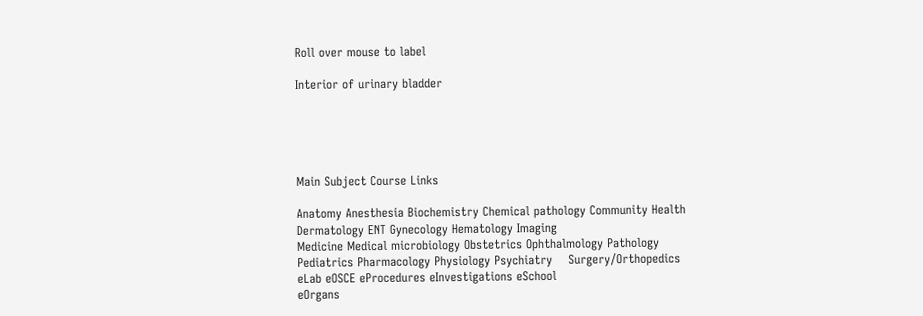Roll over mouse to label

Interior of urinary bladder





Main Subject Course Links

Anatomy Anesthesia Biochemistry Chemical pathology Community Health
Dermatology ENT Gynecology Hematology Imaging
Medicine Medical microbiology Obstetrics Ophthalmology Pathology
Pediatrics Pharmacology Physiology Psychiatry    Surgery/Orthopedics
eLab eOSCE eProcedures eInvestigations eSchool
eOrgans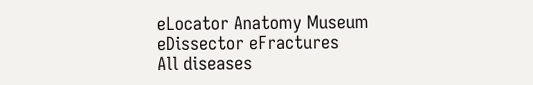eLocator Anatomy Museum eDissector eFractures
All diseases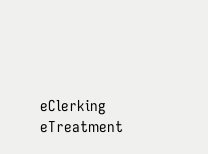eClerking eTreatment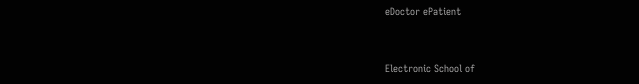eDoctor ePatient


Electronic School of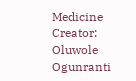Medicine
Creator: Oluwole Ogunranti